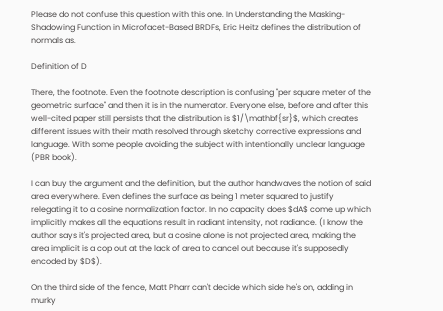Please do not confuse this question with this one. In Understanding the Masking-Shadowing Function in Microfacet-Based BRDFs, Eric Heitz defines the distribution of normals as.

Definition of D

There, the footnote. Even the footnote description is confusing "per square meter of the geometric surface" and then it is in the numerator. Everyone else, before and after this well-cited paper still persists that the distribution is $1/\mathbf{sr}$, which creates different issues with their math resolved through sketchy corrective expressions and language. With some people avoiding the subject with intentionally unclear language (PBR book).

I can buy the argument and the definition, but the author handwaves the notion of said area everywhere. Even defines the surface as being 1 meter squared to justify relegating it to a cosine normalization factor. In no capacity does $dA$ come up which implicitly makes all the equations result in radiant intensity, not radiance. (I know the author says it's projected area, but a cosine alone is not projected area, making the area implicit is a cop out at the lack of area to cancel out because it's supposedly encoded by $D$).

On the third side of the fence, Matt Pharr can't decide which side he's on, adding in murky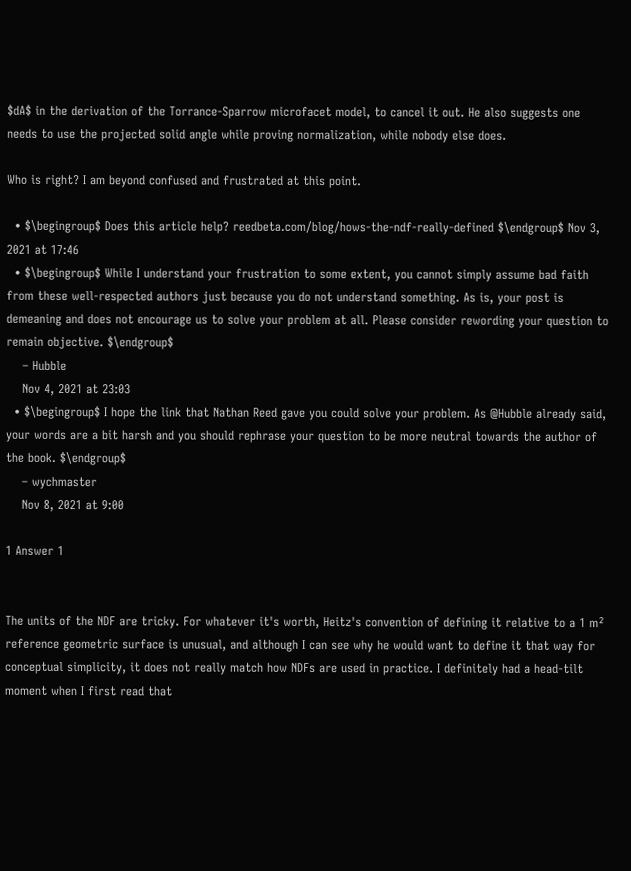$dA$ in the derivation of the Torrance-Sparrow microfacet model, to cancel it out. He also suggests one needs to use the projected solid angle while proving normalization, while nobody else does.

Who is right? I am beyond confused and frustrated at this point.

  • $\begingroup$ Does this article help? reedbeta.com/blog/hows-the-ndf-really-defined $\endgroup$ Nov 3, 2021 at 17:46
  • $\begingroup$ While I understand your frustration to some extent, you cannot simply assume bad faith from these well-respected authors just because you do not understand something. As is, your post is demeaning and does not encourage us to solve your problem at all. Please consider rewording your question to remain objective. $\endgroup$
    – Hubble
    Nov 4, 2021 at 23:03
  • $\begingroup$ I hope the link that Nathan Reed gave you could solve your problem. As @Hubble already said, your words are a bit harsh and you should rephrase your question to be more neutral towards the author of the book. $\endgroup$
    – wychmaster
    Nov 8, 2021 at 9:00

1 Answer 1


The units of the NDF are tricky. For whatever it's worth, Heitz's convention of defining it relative to a 1 m² reference geometric surface is unusual, and although I can see why he would want to define it that way for conceptual simplicity, it does not really match how NDFs are used in practice. I definitely had a head-tilt moment when I first read that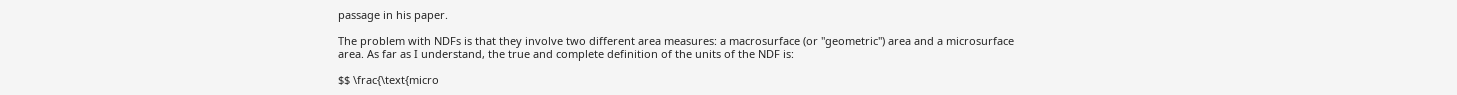passage in his paper.

The problem with NDFs is that they involve two different area measures: a macrosurface (or "geometric") area and a microsurface area. As far as I understand, the true and complete definition of the units of the NDF is:

$$ \frac{\text{micro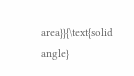area}}{\text{solid angle}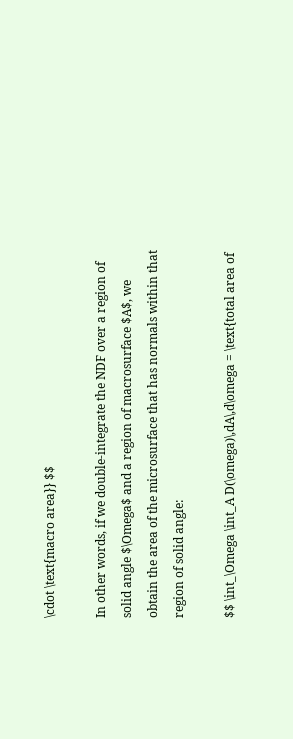\cdot \text{macro area}} $$

In other words, if we double-integrate the NDF over a region of solid angle $\Omega$ and a region of macrosurface $A$, we obtain the area of the microsurface that has normals within that region of solid angle:

$$ \int_\Omega \int_A D(\omega)\,dA\,d\omega = \text{total area of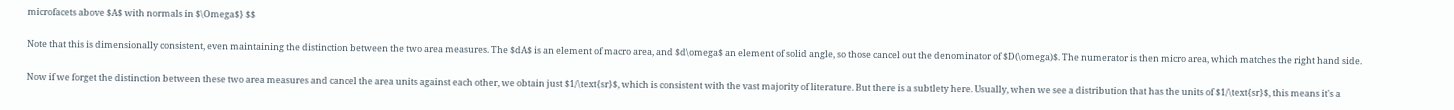microfacets above $A$ with normals in $\Omega$} $$

Note that this is dimensionally consistent, even maintaining the distinction between the two area measures. The $dA$ is an element of macro area, and $d\omega$ an element of solid angle, so those cancel out the denominator of $D(\omega)$. The numerator is then micro area, which matches the right hand side.

Now if we forget the distinction between these two area measures and cancel the area units against each other, we obtain just $1/\text{sr}$, which is consistent with the vast majority of literature. But there is a subtlety here. Usually, when we see a distribution that has the units of $1/\text{sr}$, this means it's a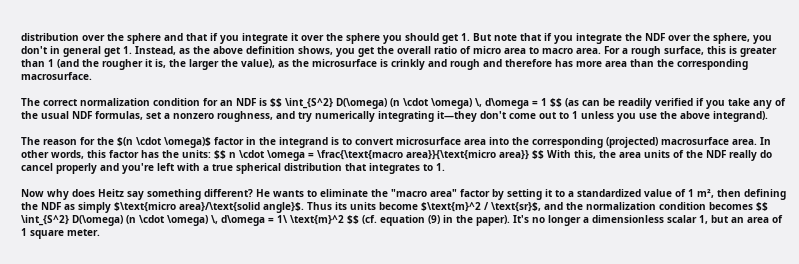distribution over the sphere and that if you integrate it over the sphere you should get 1. But note that if you integrate the NDF over the sphere, you don't in general get 1. Instead, as the above definition shows, you get the overall ratio of micro area to macro area. For a rough surface, this is greater than 1 (and the rougher it is, the larger the value), as the microsurface is crinkly and rough and therefore has more area than the corresponding macrosurface.

The correct normalization condition for an NDF is $$ \int_{S^2} D(\omega) (n \cdot \omega) \, d\omega = 1 $$ (as can be readily verified if you take any of the usual NDF formulas, set a nonzero roughness, and try numerically integrating it—they don't come out to 1 unless you use the above integrand).

The reason for the $(n \cdot \omega)$ factor in the integrand is to convert microsurface area into the corresponding (projected) macrosurface area. In other words, this factor has the units: $$ n \cdot \omega = \frac{\text{macro area}}{\text{micro area}} $$ With this, the area units of the NDF really do cancel properly and you're left with a true spherical distribution that integrates to 1.

Now why does Heitz say something different? He wants to eliminate the "macro area" factor by setting it to a standardized value of 1 m², then defining the NDF as simply $\text{micro area}/\text{solid angle}$. Thus its units become $\text{m}^2 / \text{sr}$, and the normalization condition becomes $$ \int_{S^2} D(\omega) (n \cdot \omega) \, d\omega = 1\ \text{m}^2 $$ (cf. equation (9) in the paper). It's no longer a dimensionless scalar 1, but an area of 1 square meter.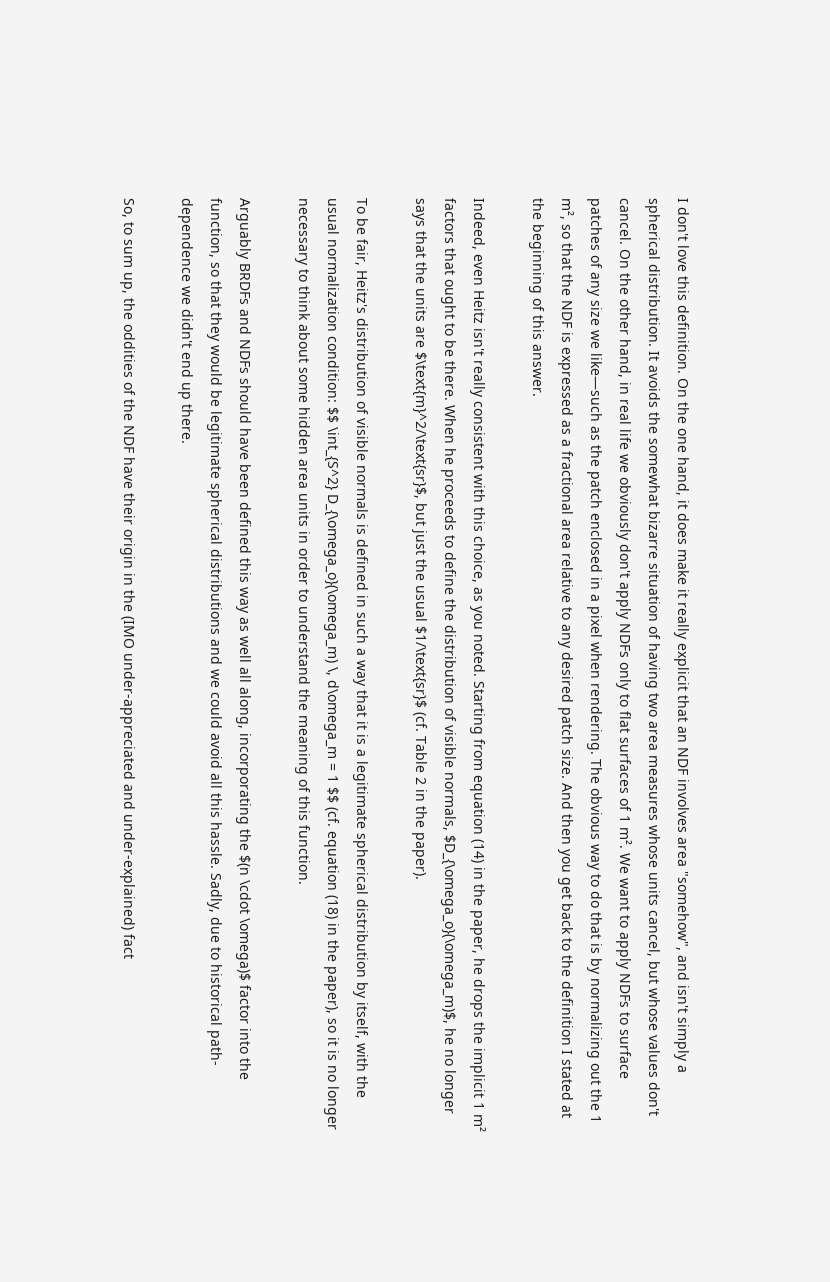I don't love this definition. On the one hand, it does make it really explicit that an NDF involves area "somehow", and isn't simply a spherical distribution. It avoids the somewhat bizarre situation of having two area measures whose units cancel, but whose values don't cancel. On the other hand, in real life we obviously don't apply NDFs only to flat surfaces of 1 m². We want to apply NDFs to surface patches of any size we like—such as the patch enclosed in a pixel when rendering. The obvious way to do that is by normalizing out the 1 m², so that the NDF is expressed as a fractional area relative to any desired patch size. And then you get back to the definition I stated at the beginning of this answer.

Indeed, even Heitz isn't really consistent with this choice, as you noted. Starting from equation (14) in the paper, he drops the implicit 1 m² factors that ought to be there. When he proceeds to define the distribution of visible normals, $D_{\omega_o}(\omega_m)$, he no longer says that the units are $\text{m}^2/\text{sr}$, but just the usual $1/\text{sr}$ (cf. Table 2 in the paper).

To be fair, Heitz's distribution of visible normals is defined in such a way that it is a legitimate spherical distribution by itself, with the usual normalization condition: $$ \int_{S^2} D_{\omega_o}(\omega_m) \, d\omega_m = 1 $$ (cf. equation (18) in the paper), so it is no longer necessary to think about some hidden area units in order to understand the meaning of this function.

Arguably BRDFs and NDFs should have been defined this way as well all along, incorporating the $(n \cdot \omega)$ factor into the function, so that they would be legitimate spherical distributions and we could avoid all this hassle. Sadly, due to historical path-dependence we didn't end up there.

So, to sum up, the oddities of the NDF have their origin in the (IMO under-appreciated and under-explained) fact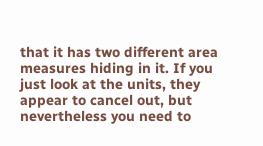that it has two different area measures hiding in it. If you just look at the units, they appear to cancel out, but nevertheless you need to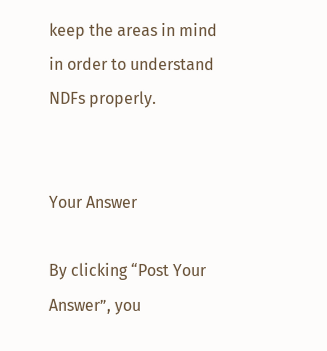keep the areas in mind in order to understand NDFs properly.


Your Answer

By clicking “Post Your Answer”, you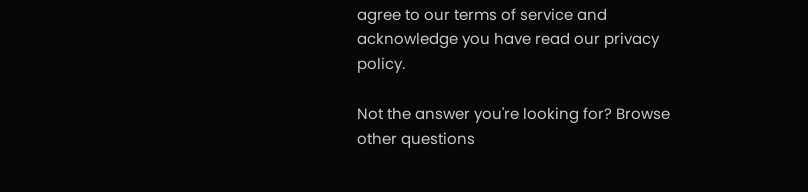agree to our terms of service and acknowledge you have read our privacy policy.

Not the answer you're looking for? Browse other questions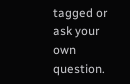tagged or ask your own question.